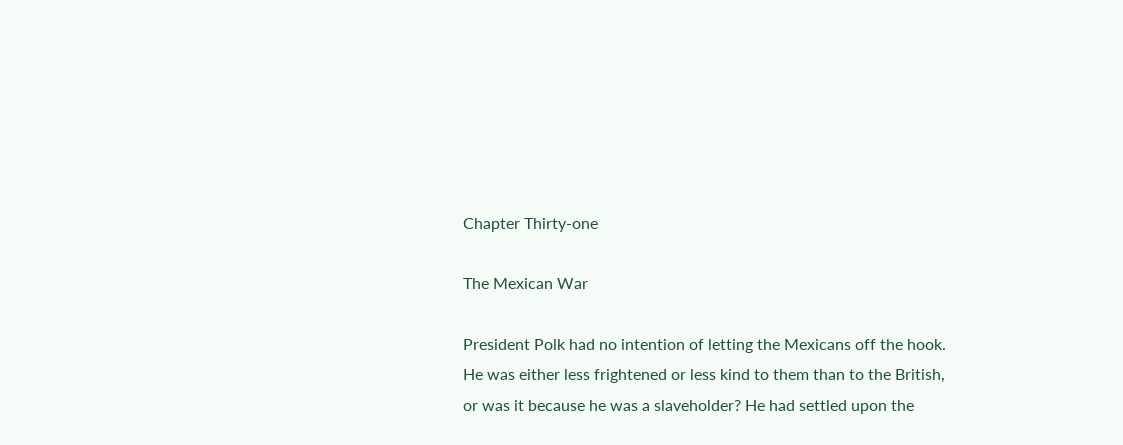Chapter Thirty-one

The Mexican War

President Polk had no intention of letting the Mexicans off the hook.
He was either less frightened or less kind to them than to the British,
or was it because he was a slaveholder? He had settled upon the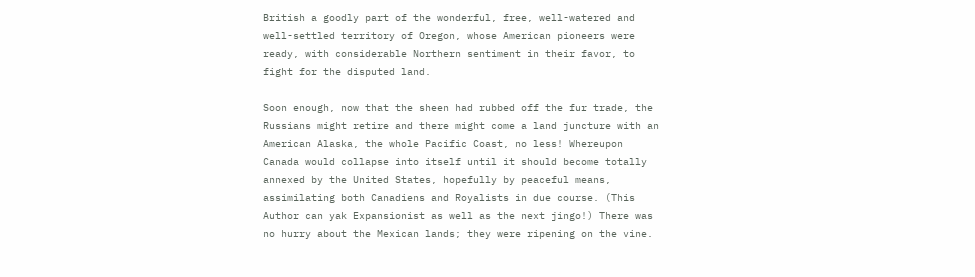British a goodly part of the wonderful, free, well-watered and
well-settled territory of Oregon, whose American pioneers were
ready, with considerable Northern sentiment in their favor, to
fight for the disputed land.

Soon enough, now that the sheen had rubbed off the fur trade, the
Russians might retire and there might come a land juncture with an
American Alaska, the whole Pacific Coast, no less! Whereupon
Canada would collapse into itself until it should become totally
annexed by the United States, hopefully by peaceful means,
assimilating both Canadiens and Royalists in due course. (This
Author can yak Expansionist as well as the next jingo!) There was
no hurry about the Mexican lands; they were ripening on the vine.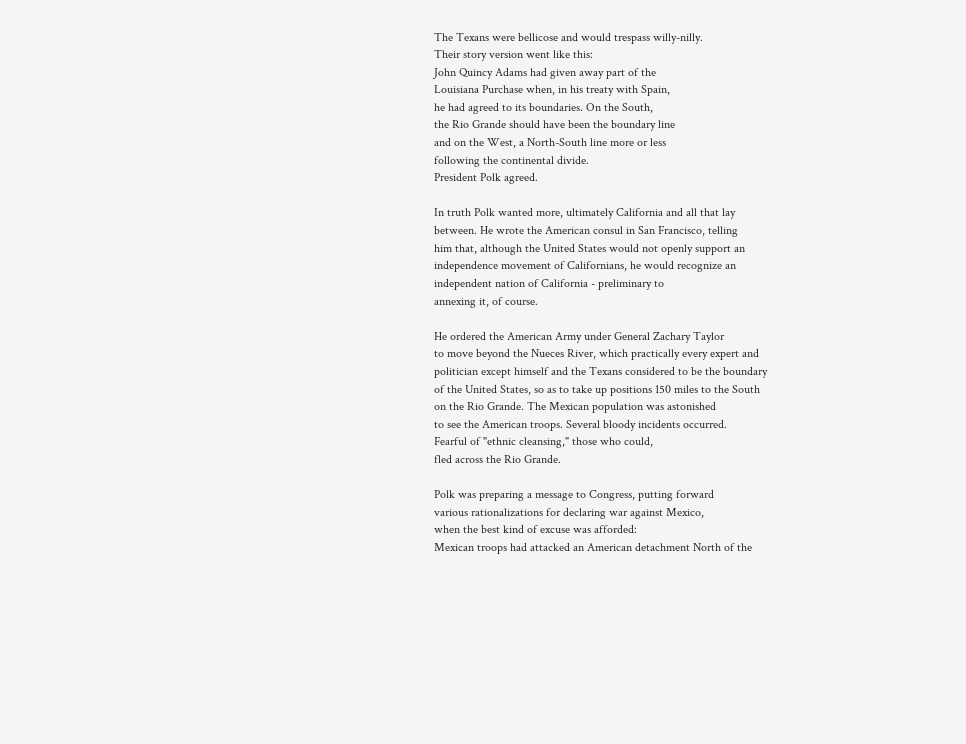The Texans were bellicose and would trespass willy-nilly.
Their story version went like this:
John Quincy Adams had given away part of the
Louisiana Purchase when, in his treaty with Spain,
he had agreed to its boundaries. On the South,
the Rio Grande should have been the boundary line
and on the West, a North-South line more or less
following the continental divide.
President Polk agreed.

In truth Polk wanted more, ultimately California and all that lay
between. He wrote the American consul in San Francisco, telling
him that, although the United States would not openly support an
independence movement of Californians, he would recognize an
independent nation of California - preliminary to
annexing it, of course.

He ordered the American Army under General Zachary Taylor
to move beyond the Nueces River, which practically every expert and
politician except himself and the Texans considered to be the boundary
of the United States, so as to take up positions 150 miles to the South
on the Rio Grande. The Mexican population was astonished
to see the American troops. Several bloody incidents occurred.
Fearful of "ethnic cleansing," those who could,
fled across the Rio Grande.

Polk was preparing a message to Congress, putting forward
various rationalizations for declaring war against Mexico,
when the best kind of excuse was afforded:
Mexican troops had attacked an American detachment North of the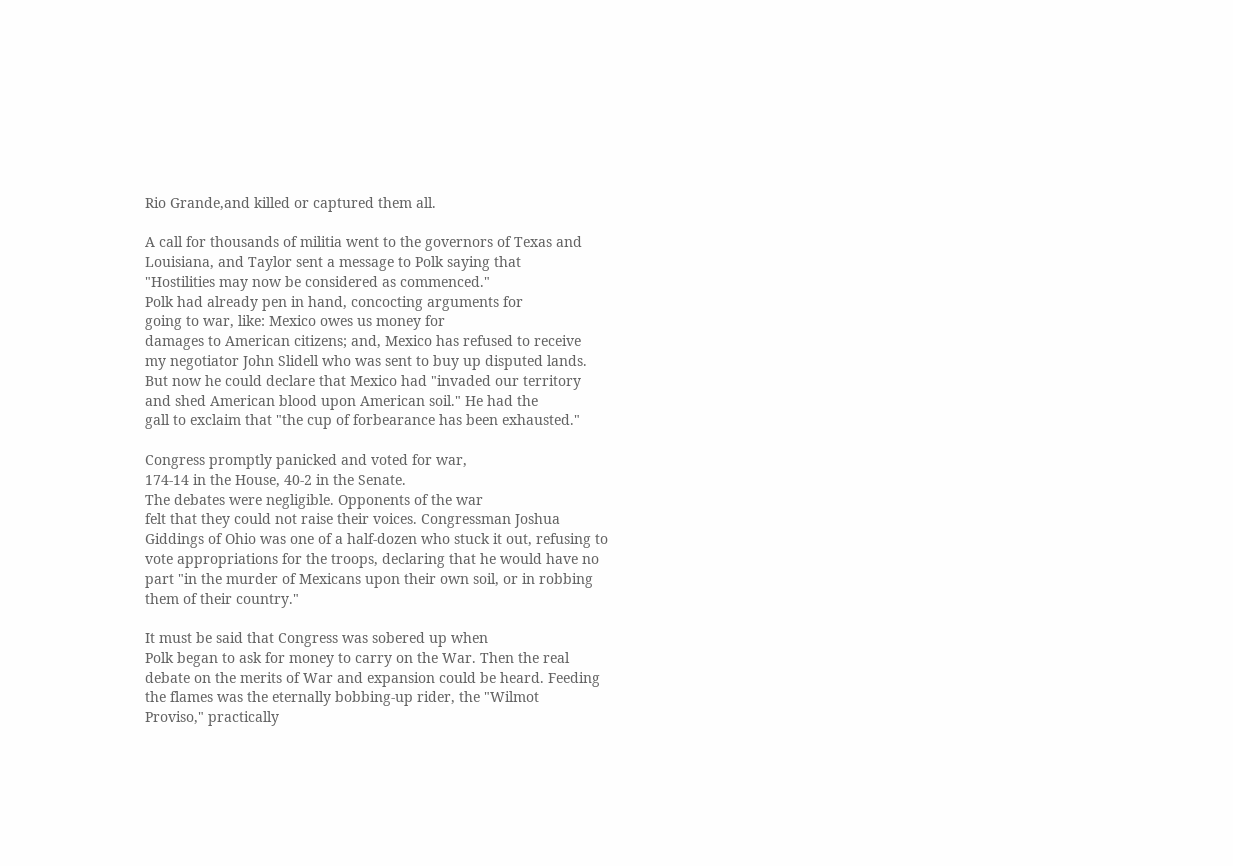Rio Grande,and killed or captured them all.

A call for thousands of militia went to the governors of Texas and
Louisiana, and Taylor sent a message to Polk saying that
"Hostilities may now be considered as commenced."
Polk had already pen in hand, concocting arguments for
going to war, like: Mexico owes us money for
damages to American citizens; and, Mexico has refused to receive
my negotiator John Slidell who was sent to buy up disputed lands.
But now he could declare that Mexico had "invaded our territory
and shed American blood upon American soil." He had the
gall to exclaim that "the cup of forbearance has been exhausted."

Congress promptly panicked and voted for war,
174-14 in the House, 40-2 in the Senate.
The debates were negligible. Opponents of the war
felt that they could not raise their voices. Congressman Joshua
Giddings of Ohio was one of a half-dozen who stuck it out, refusing to
vote appropriations for the troops, declaring that he would have no
part "in the murder of Mexicans upon their own soil, or in robbing
them of their country."

It must be said that Congress was sobered up when
Polk began to ask for money to carry on the War. Then the real
debate on the merits of War and expansion could be heard. Feeding
the flames was the eternally bobbing-up rider, the "Wilmot
Proviso," practically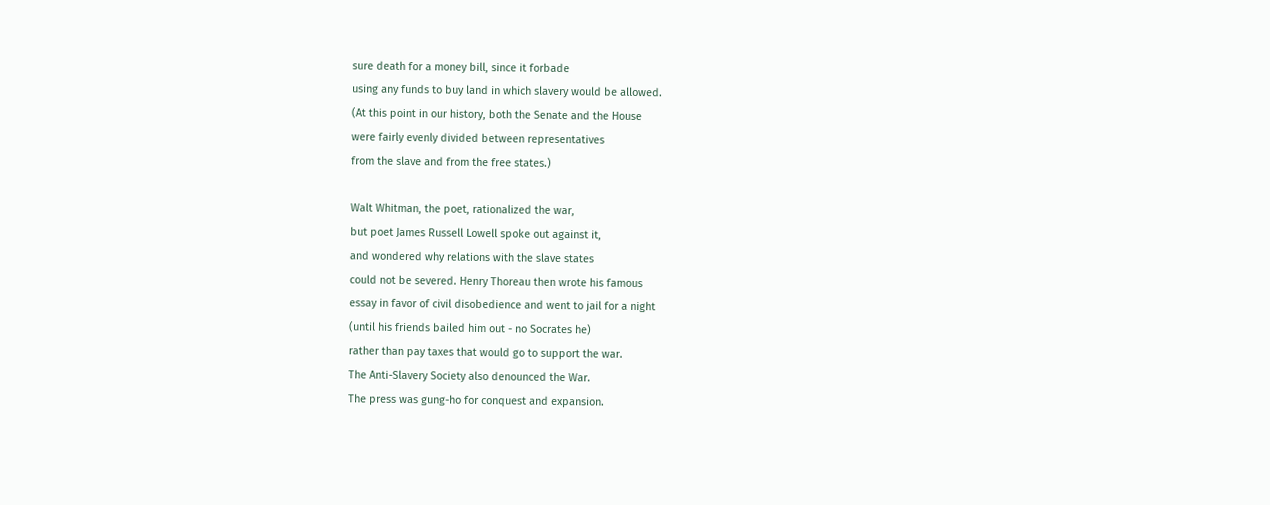sure death for a money bill, since it forbade
using any funds to buy land in which slavery would be allowed.
(At this point in our history, both the Senate and the House
were fairly evenly divided between representatives
from the slave and from the free states.)

Walt Whitman, the poet, rationalized the war,
but poet James Russell Lowell spoke out against it,
and wondered why relations with the slave states
could not be severed. Henry Thoreau then wrote his famous
essay in favor of civil disobedience and went to jail for a night
(until his friends bailed him out - no Socrates he)
rather than pay taxes that would go to support the war.
The Anti-Slavery Society also denounced the War.
The press was gung-ho for conquest and expansion.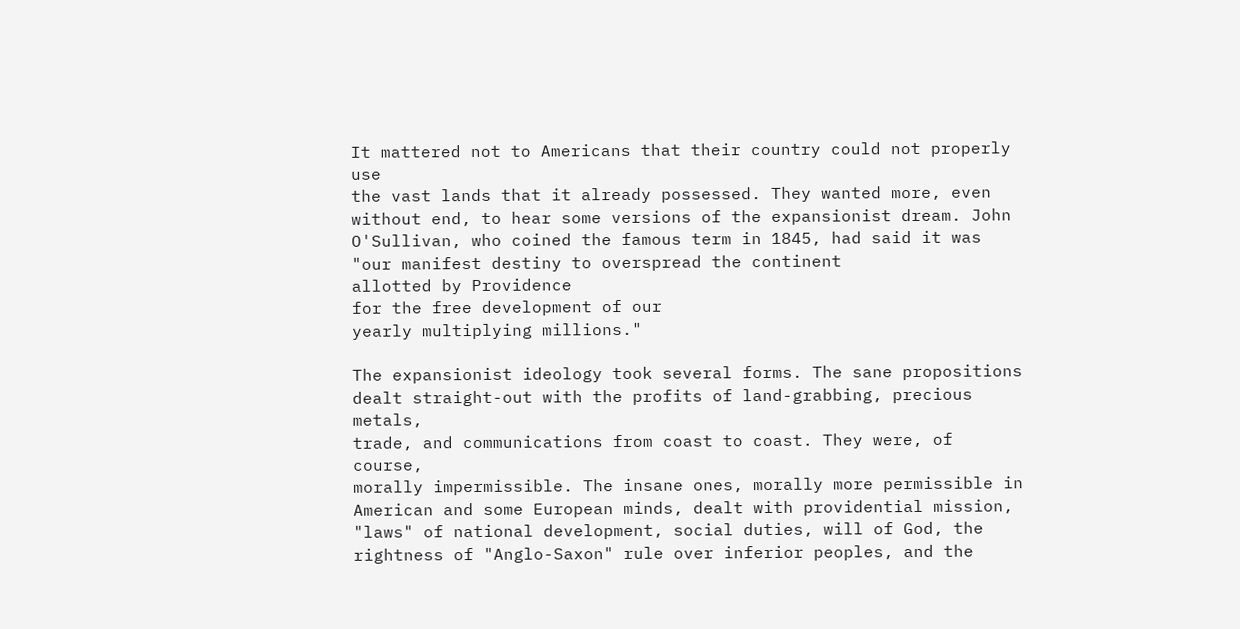It mattered not to Americans that their country could not properly use
the vast lands that it already possessed. They wanted more, even
without end, to hear some versions of the expansionist dream. John
O'Sullivan, who coined the famous term in 1845, had said it was
"our manifest destiny to overspread the continent
allotted by Providence
for the free development of our
yearly multiplying millions."

The expansionist ideology took several forms. The sane propositions
dealt straight-out with the profits of land-grabbing, precious metals,
trade, and communications from coast to coast. They were, of course,
morally impermissible. The insane ones, morally more permissible in
American and some European minds, dealt with providential mission,
"laws" of national development, social duties, will of God, the
rightness of "Anglo-Saxon" rule over inferior peoples, and the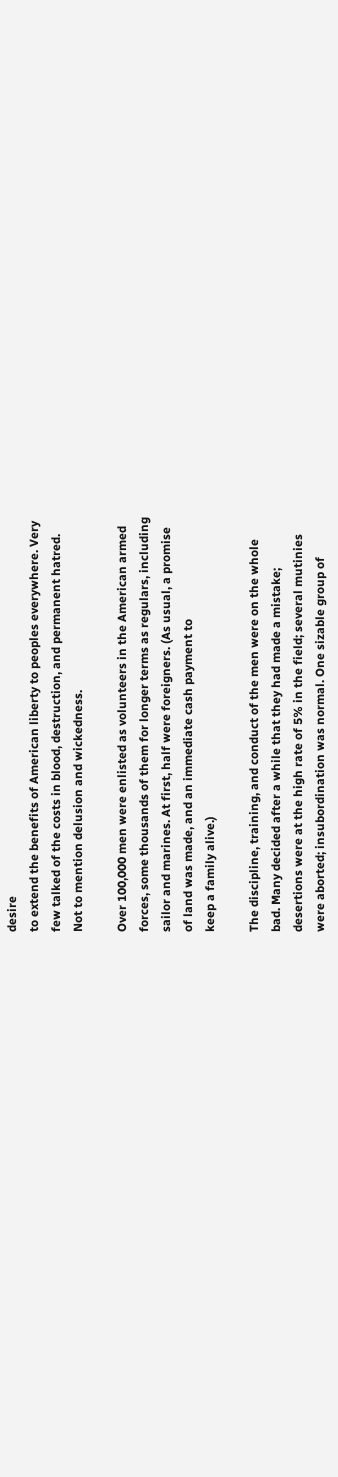desire
to extend the benefits of American liberty to peoples everywhere. Very
few talked of the costs in blood, destruction, and permanent hatred.
Not to mention delusion and wickedness.

Over 100,000 men were enlisted as volunteers in the American armed
forces, some thousands of them for longer terms as regulars, including
sailor and marines. At first, half were foreigners. (As usual, a promise
of land was made, and an immediate cash payment to
keep a family alive.)

The discipline, training, and conduct of the men were on the whole
bad. Many decided after a while that they had made a mistake;
desertions were at the high rate of 5% in the field; several mutinies
were aborted; insubordination was normal. One sizable group of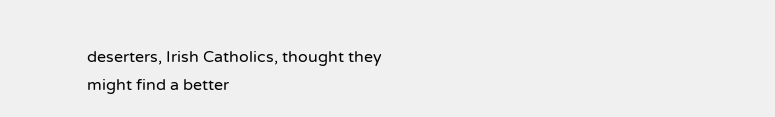deserters, Irish Catholics, thought they might find a better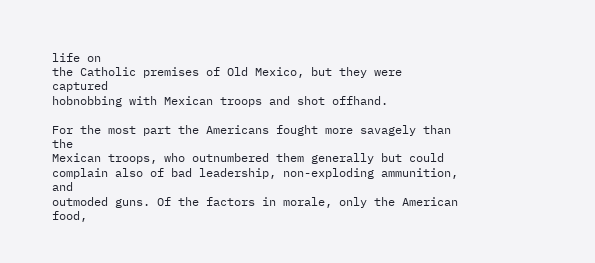life on
the Catholic premises of Old Mexico, but they were captured
hobnobbing with Mexican troops and shot offhand.

For the most part the Americans fought more savagely than the
Mexican troops, who outnumbered them generally but could
complain also of bad leadership, non-exploding ammunition, and
outmoded guns. Of the factors in morale, only the American food,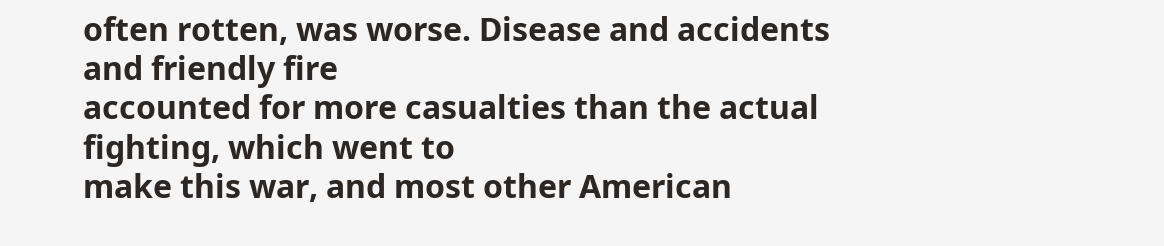often rotten, was worse. Disease and accidents and friendly fire
accounted for more casualties than the actual fighting, which went to
make this war, and most other American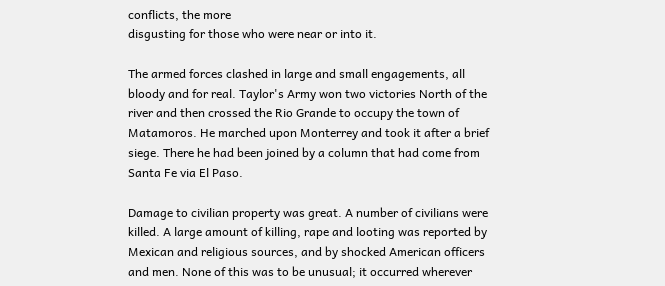conflicts, the more
disgusting for those who were near or into it.

The armed forces clashed in large and small engagements, all
bloody and for real. Taylor's Army won two victories North of the
river and then crossed the Rio Grande to occupy the town of
Matamoros. He marched upon Monterrey and took it after a brief
siege. There he had been joined by a column that had come from
Santa Fe via El Paso.

Damage to civilian property was great. A number of civilians were
killed. A large amount of killing, rape and looting was reported by
Mexican and religious sources, and by shocked American officers
and men. None of this was to be unusual; it occurred wherever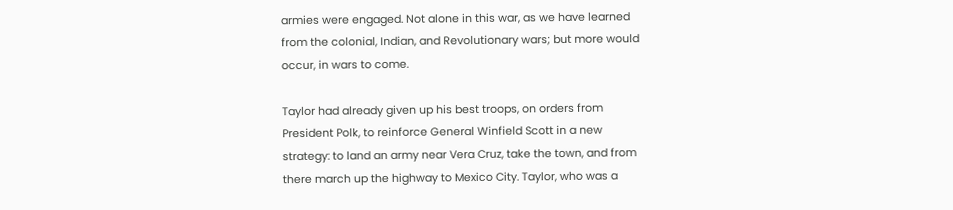armies were engaged. Not alone in this war, as we have learned
from the colonial, Indian, and Revolutionary wars; but more would
occur, in wars to come.

Taylor had already given up his best troops, on orders from
President Polk, to reinforce General Winfield Scott in a new
strategy: to land an army near Vera Cruz, take the town, and from
there march up the highway to Mexico City. Taylor, who was a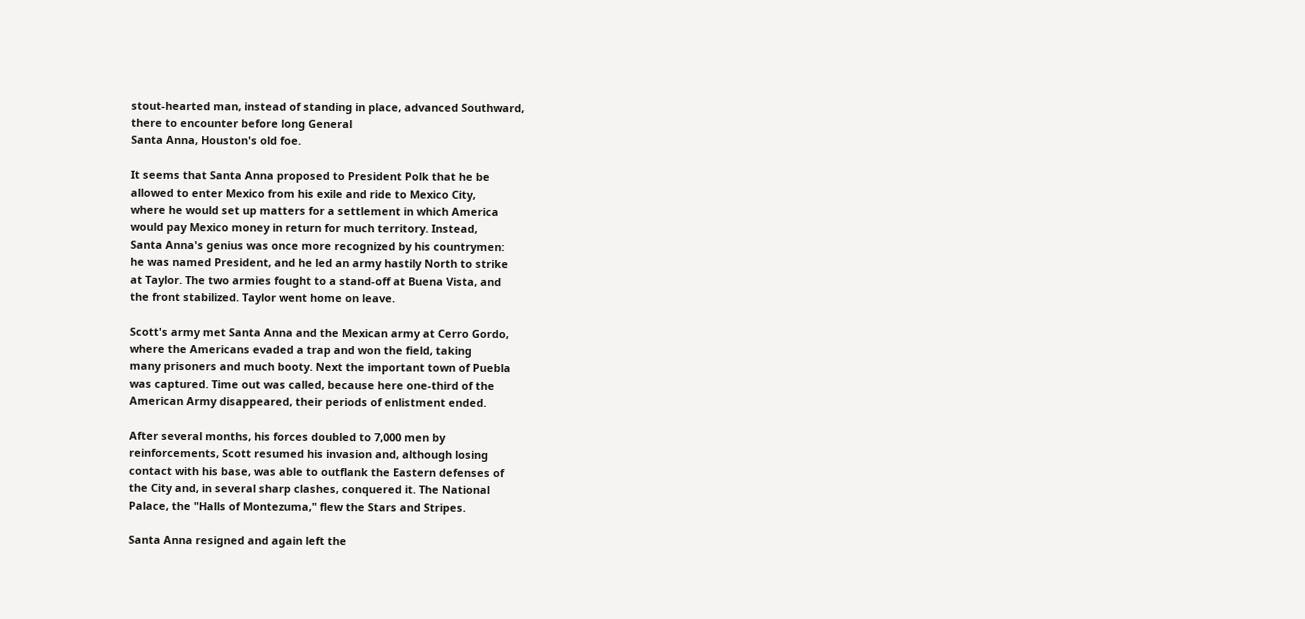stout-hearted man, instead of standing in place, advanced Southward,
there to encounter before long General
Santa Anna, Houston's old foe.

It seems that Santa Anna proposed to President Polk that he be
allowed to enter Mexico from his exile and ride to Mexico City,
where he would set up matters for a settlement in which America
would pay Mexico money in return for much territory. Instead,
Santa Anna's genius was once more recognized by his countrymen:
he was named President, and he led an army hastily North to strike
at Taylor. The two armies fought to a stand-off at Buena Vista, and
the front stabilized. Taylor went home on leave.

Scott's army met Santa Anna and the Mexican army at Cerro Gordo,
where the Americans evaded a trap and won the field, taking
many prisoners and much booty. Next the important town of Puebla
was captured. Time out was called, because here one-third of the
American Army disappeared, their periods of enlistment ended.

After several months, his forces doubled to 7,000 men by
reinforcements, Scott resumed his invasion and, although losing
contact with his base, was able to outflank the Eastern defenses of
the City and, in several sharp clashes, conquered it. The National
Palace, the "Halls of Montezuma," flew the Stars and Stripes.

Santa Anna resigned and again left the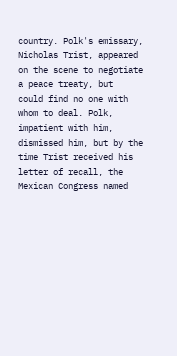country. Polk's emissary,
Nicholas Trist, appeared on the scene to negotiate a peace treaty, but
could find no one with whom to deal. Polk, impatient with him,
dismissed him, but by the time Trist received his letter of recall, the
Mexican Congress named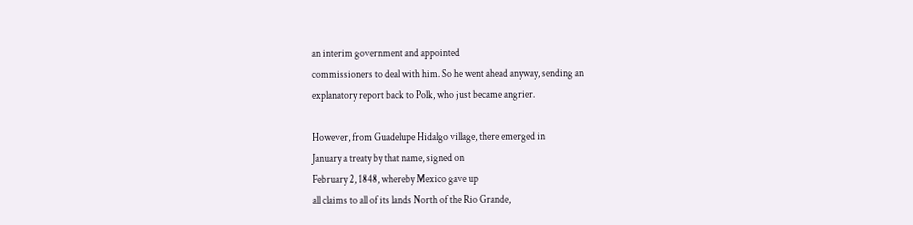an interim government and appointed
commissioners to deal with him. So he went ahead anyway, sending an
explanatory report back to Polk, who just became angrier.

However, from Guadelupe Hidalgo village, there emerged in
January a treaty by that name, signed on
February 2, 1848, whereby Mexico gave up
all claims to all of its lands North of the Rio Grande,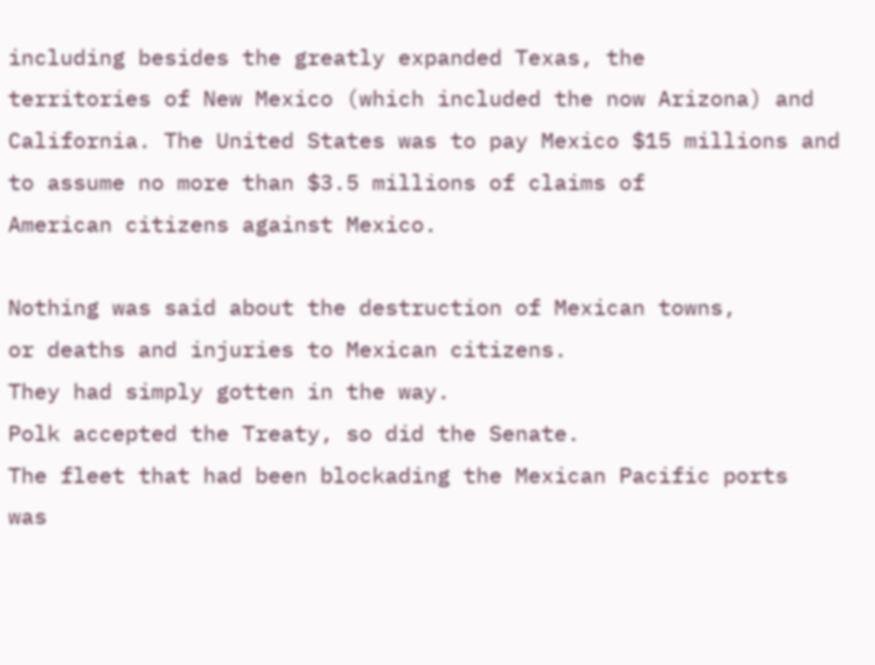including besides the greatly expanded Texas, the
territories of New Mexico (which included the now Arizona) and
California. The United States was to pay Mexico $15 millions and
to assume no more than $3.5 millions of claims of
American citizens against Mexico.

Nothing was said about the destruction of Mexican towns,
or deaths and injuries to Mexican citizens.
They had simply gotten in the way.
Polk accepted the Treaty, so did the Senate.
The fleet that had been blockading the Mexican Pacific ports
was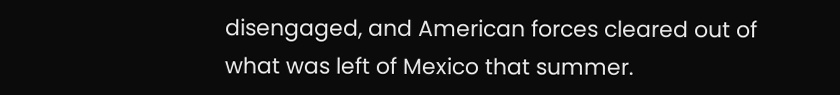disengaged, and American forces cleared out of
what was left of Mexico that summer.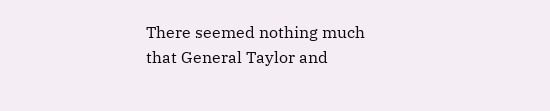There seemed nothing much that General Taylor and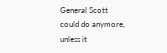General Scott
could do anymore, unless it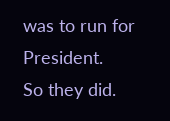was to run for President.
So they did.